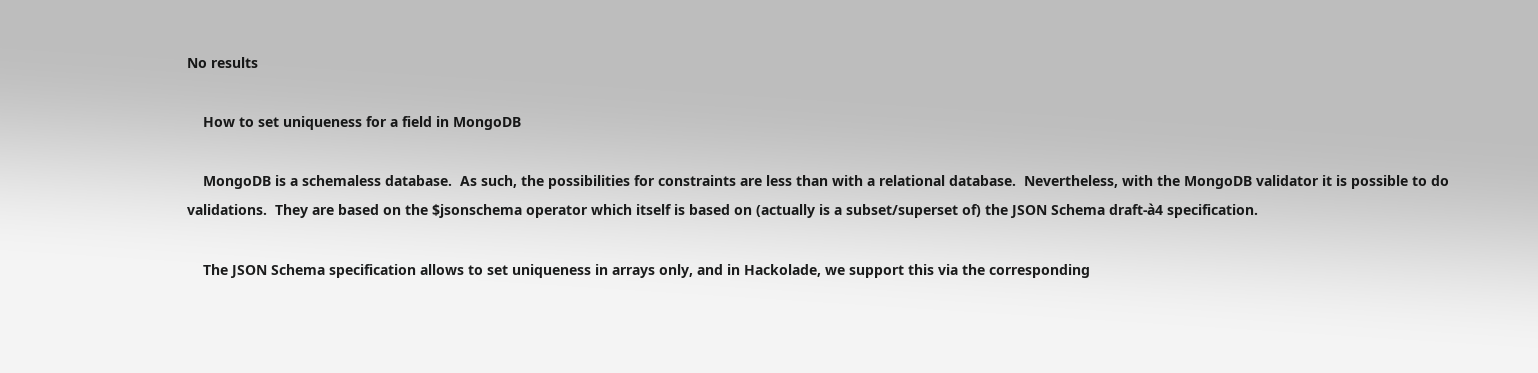No results

    How to set uniqueness for a field in MongoDB

    MongoDB is a schemaless database.  As such, the possibilities for constraints are less than with a relational database.  Nevertheless, with the MongoDB validator it is possible to do validations.  They are based on the $jsonschema operator which itself is based on (actually is a subset/superset of) the JSON Schema draft-à4 specification.

    The JSON Schema specification allows to set uniqueness in arrays only, and in Hackolade, we support this via the corresponding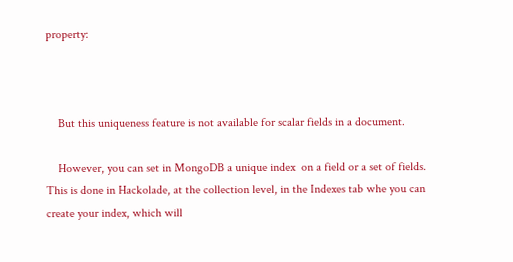property:



    But this uniqueness feature is not available for scalar fields in a document.

    However, you can set in MongoDB a unique index  on a field or a set of fields.  This is done in Hackolade, at the collection level, in the Indexes tab whe you can create your index, which will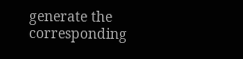generate the corresponding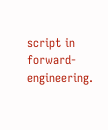script in forward-engineering.